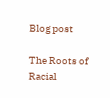Blog post

The Roots of Racial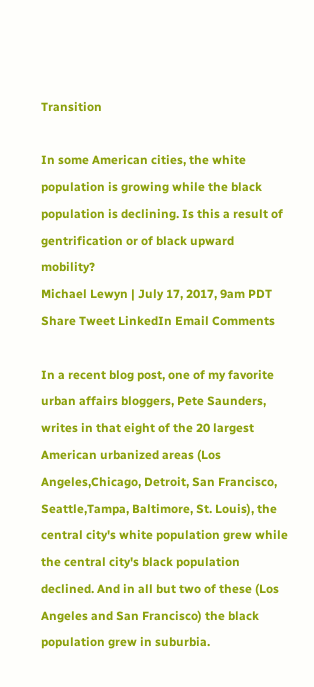Transition

In some American cities, the white population is growing while the black population is declining. Is this a result of gentrification or of black upward mobility?
Michael Lewyn | July 17, 2017, 9am PDT
Share Tweet LinkedIn Email Comments

In a recent blog post, one of my favorite urban affairs bloggers, Pete Saunders, writes in that eight of the 20 largest American urbanized areas (Los Angeles,Chicago, Detroit, San Francisco, Seattle,Tampa, Baltimore, St. Louis), the central city's white population grew while the central city's black population declined. And in all but two of these (Los Angeles and San Francisco) the black population grew in suburbia.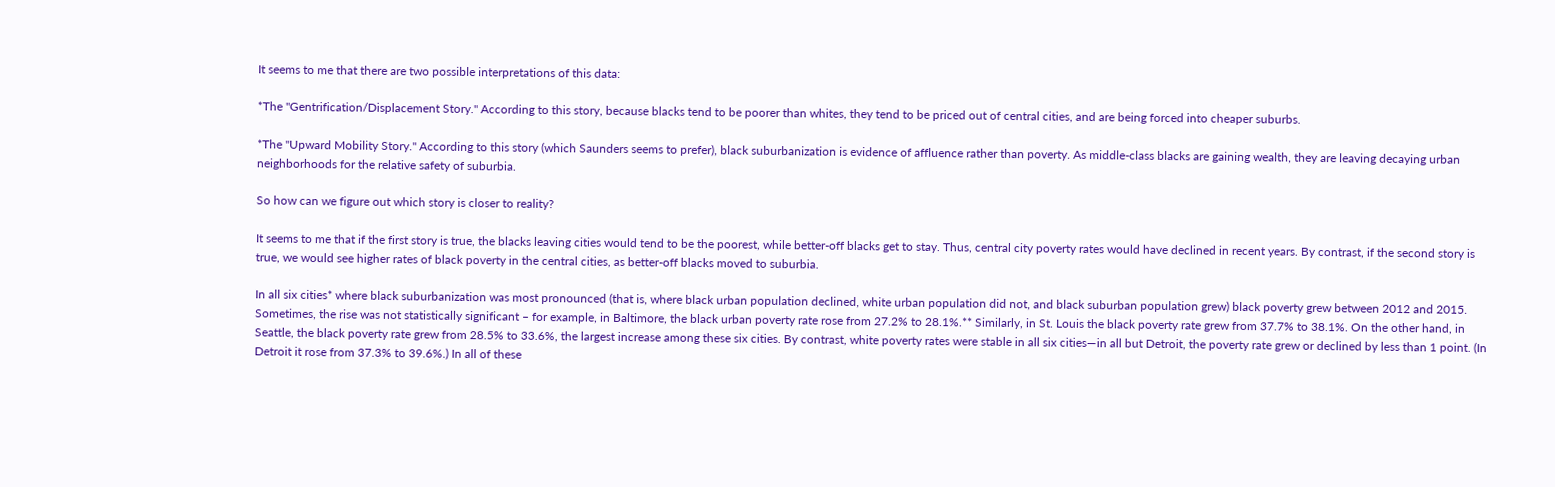It seems to me that there are two possible interpretations of this data:

*The "Gentrification/Displacement Story." According to this story, because blacks tend to be poorer than whites, they tend to be priced out of central cities, and are being forced into cheaper suburbs.

*The "Upward Mobility Story." According to this story (which Saunders seems to prefer), black suburbanization is evidence of affluence rather than poverty. As middle-class blacks are gaining wealth, they are leaving decaying urban neighborhoods for the relative safety of suburbia.

So how can we figure out which story is closer to reality?

It seems to me that if the first story is true, the blacks leaving cities would tend to be the poorest, while better-off blacks get to stay. Thus, central city poverty rates would have declined in recent years. By contrast, if the second story is true, we would see higher rates of black poverty in the central cities, as better-off blacks moved to suburbia.

In all six cities* where black suburbanization was most pronounced (that is, where black urban population declined, white urban population did not, and black suburban population grew) black poverty grew between 2012 and 2015. Sometimes, the rise was not statistically significant – for example, in Baltimore, the black urban poverty rate rose from 27.2% to 28.1%.** Similarly, in St. Louis the black poverty rate grew from 37.7% to 38.1%. On the other hand, in Seattle, the black poverty rate grew from 28.5% to 33.6%, the largest increase among these six cities. By contrast, white poverty rates were stable in all six cities—in all but Detroit, the poverty rate grew or declined by less than 1 point. (In Detroit it rose from 37.3% to 39.6%.) In all of these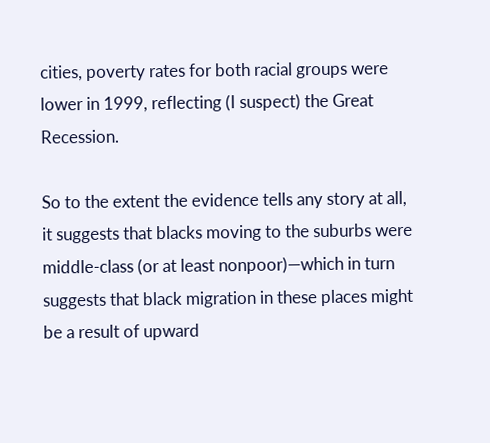cities, poverty rates for both racial groups were lower in 1999, reflecting (I suspect) the Great Recession.

So to the extent the evidence tells any story at all, it suggests that blacks moving to the suburbs were middle-class (or at least nonpoor)—which in turn suggests that black migration in these places might be a result of upward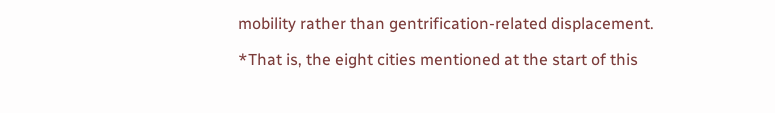mobility rather than gentrification-related displacement.

*That is, the eight cities mentioned at the start of this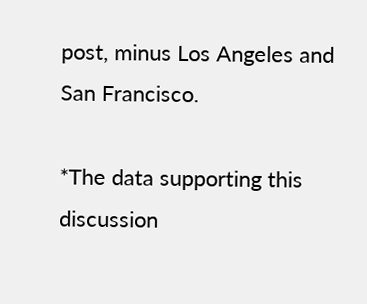post, minus Los Angeles and San Francisco.

*The data supporting this discussion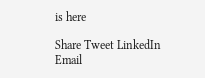is here

Share Tweet LinkedIn Email